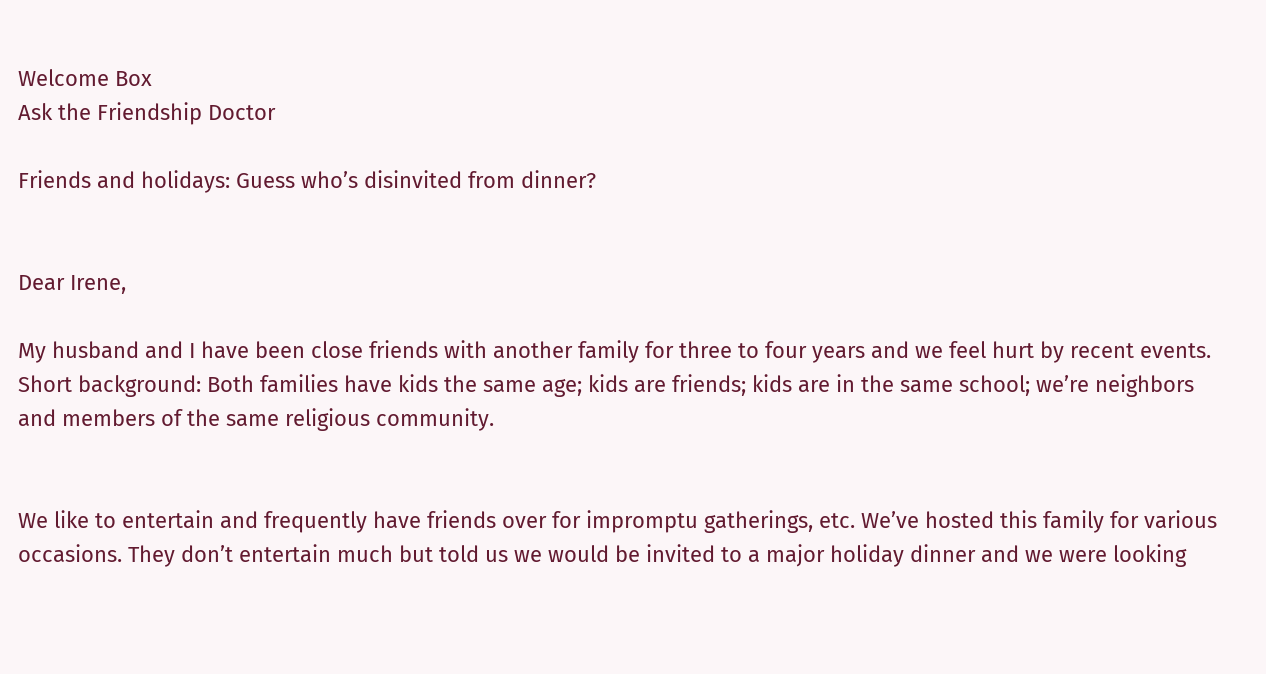Welcome Box
Ask the Friendship Doctor

Friends and holidays: Guess who’s disinvited from dinner?


Dear Irene,

My husband and I have been close friends with another family for three to four years and we feel hurt by recent events. Short background: Both families have kids the same age; kids are friends; kids are in the same school; we’re neighbors and members of the same religious community.


We like to entertain and frequently have friends over for impromptu gatherings, etc. We’ve hosted this family for various occasions. They don’t entertain much but told us we would be invited to a major holiday dinner and we were looking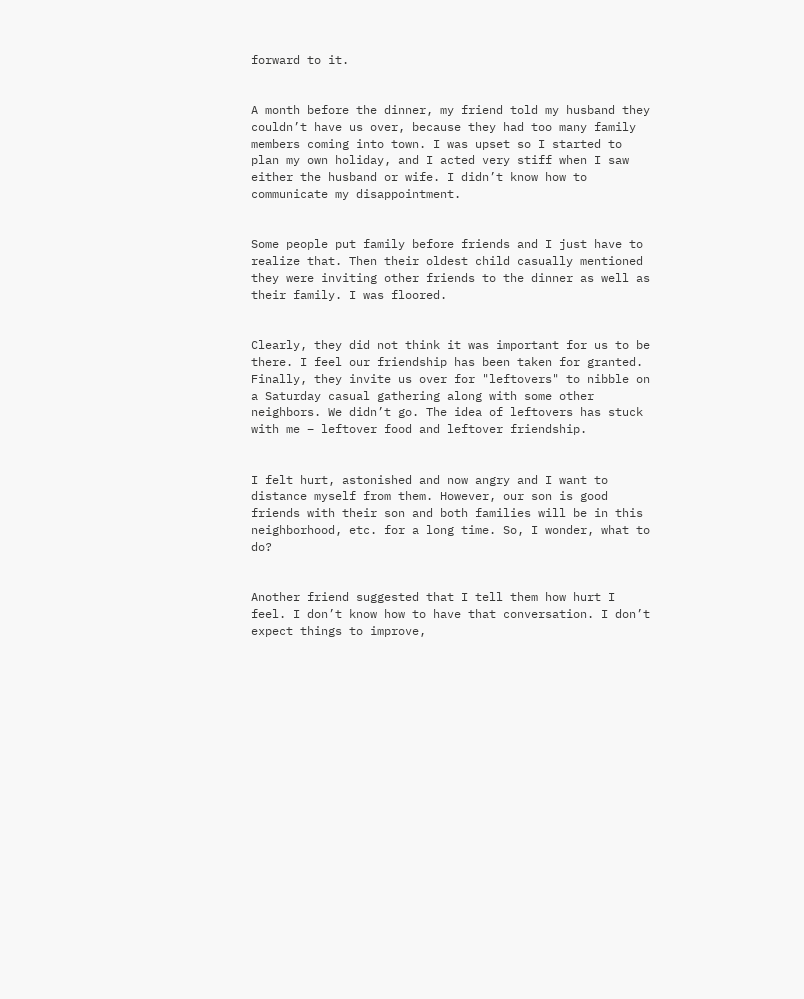forward to it.


A month before the dinner, my friend told my husband they couldn’t have us over, because they had too many family members coming into town. I was upset so I started to plan my own holiday, and I acted very stiff when I saw either the husband or wife. I didn’t know how to communicate my disappointment.


Some people put family before friends and I just have to realize that. Then their oldest child casually mentioned they were inviting other friends to the dinner as well as their family. I was floored.


Clearly, they did not think it was important for us to be there. I feel our friendship has been taken for granted. Finally, they invite us over for "leftovers" to nibble on a Saturday casual gathering along with some other neighbors. We didn’t go. The idea of leftovers has stuck with me – leftover food and leftover friendship.


I felt hurt, astonished and now angry and I want to distance myself from them. However, our son is good friends with their son and both families will be in this neighborhood, etc. for a long time. So, I wonder, what to do?


Another friend suggested that I tell them how hurt I feel. I don’t know how to have that conversation. I don’t expect things to improve,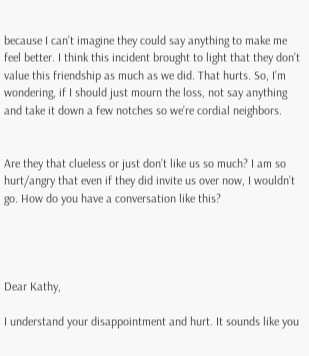because I can’t imagine they could say anything to make me feel better. I think this incident brought to light that they don’t value this friendship as much as we did. That hurts. So, I’m wondering, if I should just mourn the loss, not say anything and take it down a few notches so we’re cordial neighbors.


Are they that clueless or just don’t like us so much? I am so hurt/angry that even if they did invite us over now, I wouldn’t go. How do you have a conversation like this?




Dear Kathy,

I understand your disappointment and hurt. It sounds like you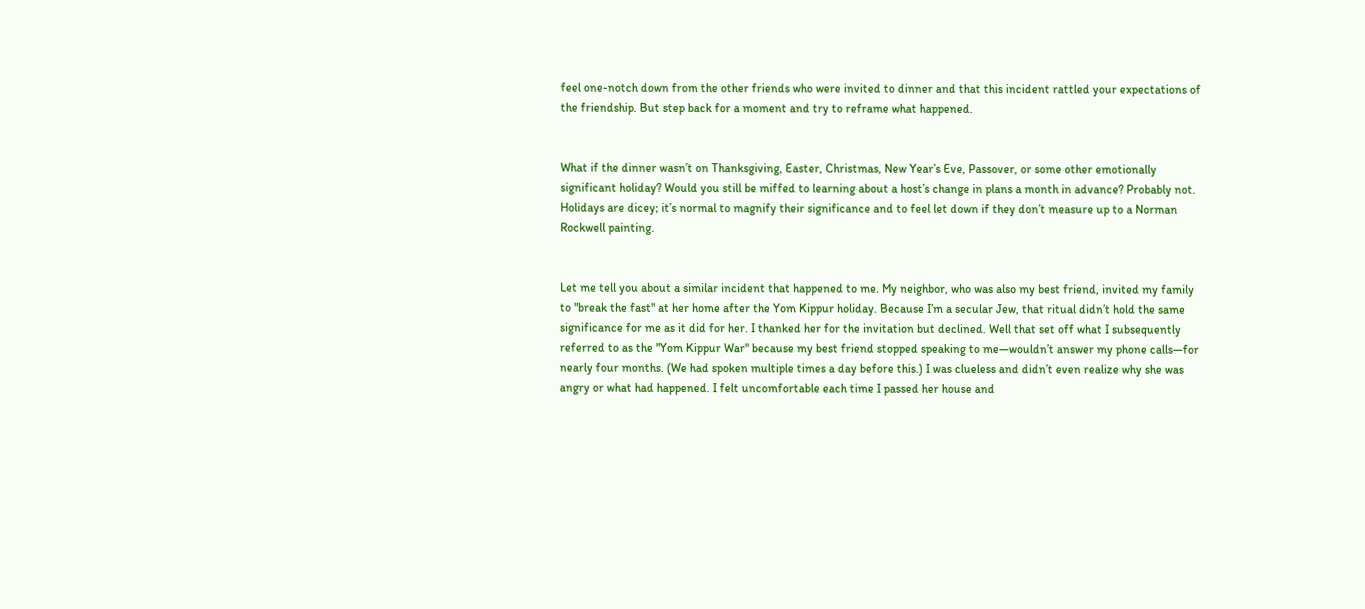feel one-notch down from the other friends who were invited to dinner and that this incident rattled your expectations of the friendship. But step back for a moment and try to reframe what happened.


What if the dinner wasn’t on Thanksgiving, Easter, Christmas, New Year’s Eve, Passover, or some other emotionally significant holiday? Would you still be miffed to learning about a host’s change in plans a month in advance? Probably not. Holidays are dicey; it’s normal to magnify their significance and to feel let down if they don’t measure up to a Norman Rockwell painting.


Let me tell you about a similar incident that happened to me. My neighbor, who was also my best friend, invited my family to "break the fast" at her home after the Yom Kippur holiday. Because I’m a secular Jew, that ritual didn’t hold the same significance for me as it did for her. I thanked her for the invitation but declined. Well that set off what I subsequently referred to as the "Yom Kippur War" because my best friend stopped speaking to me—wouldn’t answer my phone calls—for nearly four months. (We had spoken multiple times a day before this.) I was clueless and didn’t even realize why she was angry or what had happened. I felt uncomfortable each time I passed her house and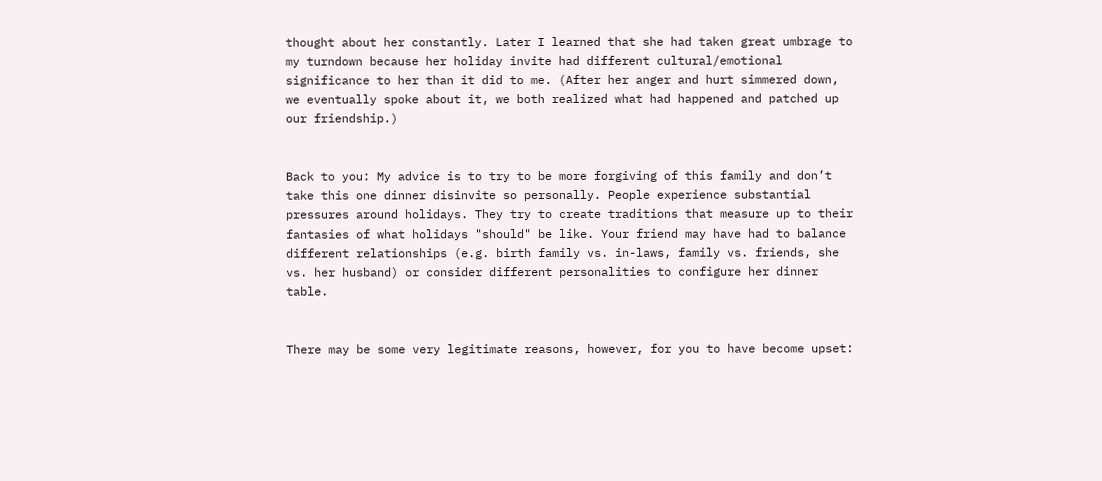thought about her constantly. Later I learned that she had taken great umbrage to my turndown because her holiday invite had different cultural/emotional significance to her than it did to me. (After her anger and hurt simmered down, we eventually spoke about it, we both realized what had happened and patched up our friendship.)


Back to you: My advice is to try to be more forgiving of this family and don’t take this one dinner disinvite so personally. People experience substantial pressures around holidays. They try to create traditions that measure up to their fantasies of what holidays "should" be like. Your friend may have had to balance different relationships (e.g. birth family vs. in-laws, family vs. friends, she vs. her husband) or consider different personalities to configure her dinner table.


There may be some very legitimate reasons, however, for you to have become upset: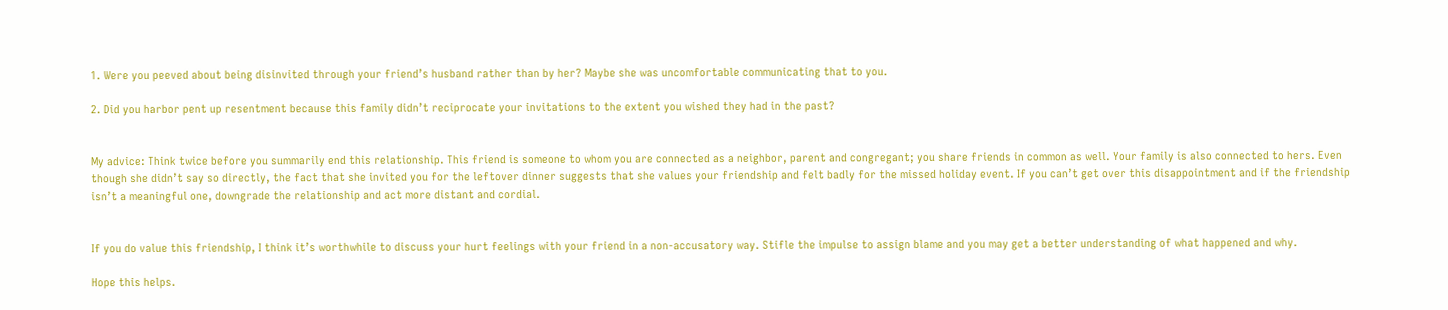1. Were you peeved about being disinvited through your friend’s husband rather than by her? Maybe she was uncomfortable communicating that to you.

2. Did you harbor pent up resentment because this family didn’t reciprocate your invitations to the extent you wished they had in the past?


My advice: Think twice before you summarily end this relationship. This friend is someone to whom you are connected as a neighbor, parent and congregant; you share friends in common as well. Your family is also connected to hers. Even though she didn’t say so directly, the fact that she invited you for the leftover dinner suggests that she values your friendship and felt badly for the missed holiday event. If you can’t get over this disappointment and if the friendship isn’t a meaningful one, downgrade the relationship and act more distant and cordial.


If you do value this friendship, I think it’s worthwhile to discuss your hurt feelings with your friend in a non-accusatory way. Stifle the impulse to assign blame and you may get a better understanding of what happened and why.

Hope this helps.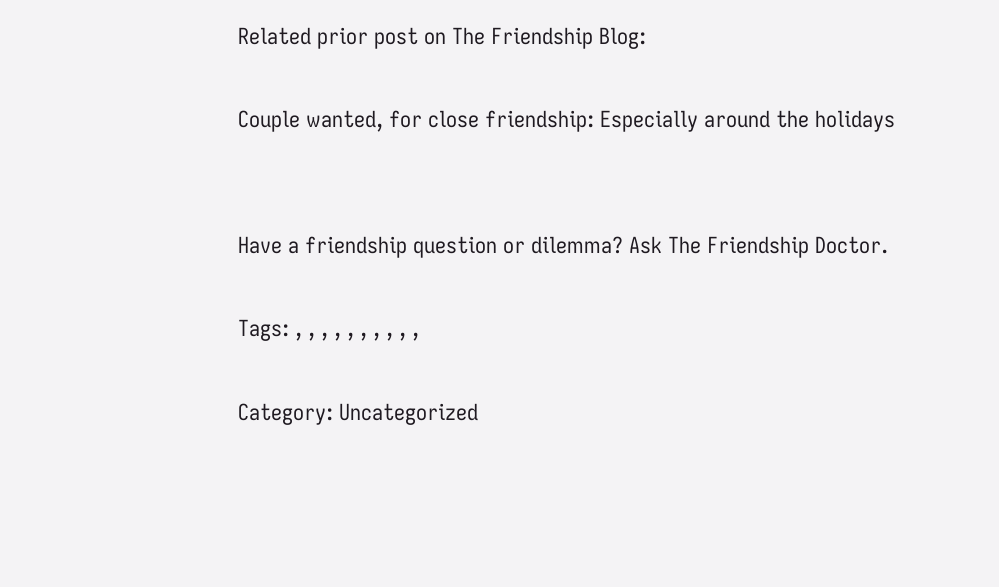Related prior post on The Friendship Blog:

Couple wanted, for close friendship: Especially around the holidays


Have a friendship question or dilemma? Ask The Friendship Doctor.

Tags: , , , , , , , , , ,

Category: Uncategorized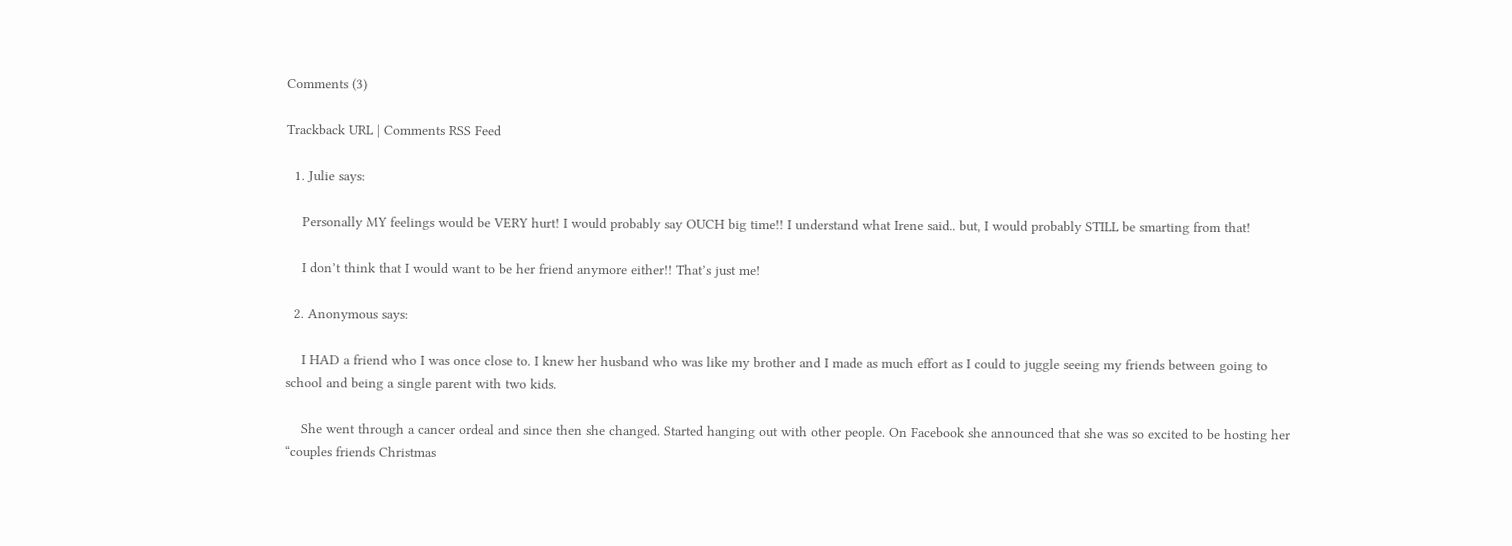Comments (3)

Trackback URL | Comments RSS Feed

  1. Julie says:

    Personally MY feelings would be VERY hurt! I would probably say OUCH big time!! I understand what Irene said.. but, I would probably STILL be smarting from that!

    I don’t think that I would want to be her friend anymore either!! That’s just me!

  2. Anonymous says:

    I HAD a friend who I was once close to. I knew her husband who was like my brother and I made as much effort as I could to juggle seeing my friends between going to school and being a single parent with two kids.

    She went through a cancer ordeal and since then she changed. Started hanging out with other people. On Facebook she announced that she was so excited to be hosting her “couples friends Christmas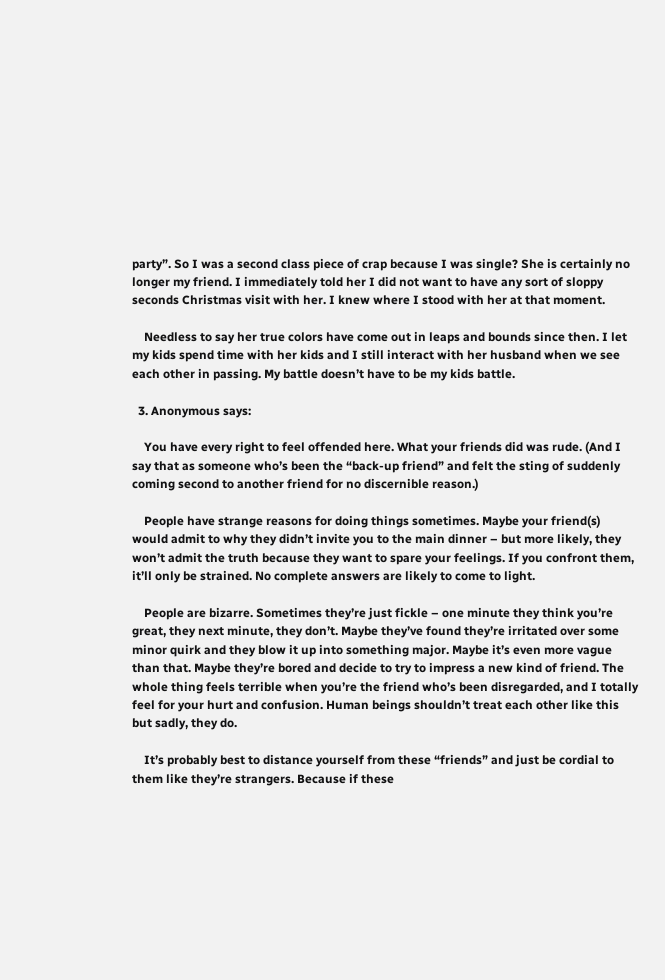party”. So I was a second class piece of crap because I was single? She is certainly no longer my friend. I immediately told her I did not want to have any sort of sloppy seconds Christmas visit with her. I knew where I stood with her at that moment.

    Needless to say her true colors have come out in leaps and bounds since then. I let my kids spend time with her kids and I still interact with her husband when we see each other in passing. My battle doesn’t have to be my kids battle.

  3. Anonymous says:

    You have every right to feel offended here. What your friends did was rude. (And I say that as someone who’s been the “back-up friend” and felt the sting of suddenly coming second to another friend for no discernible reason.)

    People have strange reasons for doing things sometimes. Maybe your friend(s) would admit to why they didn’t invite you to the main dinner – but more likely, they won’t admit the truth because they want to spare your feelings. If you confront them, it’ll only be strained. No complete answers are likely to come to light.

    People are bizarre. Sometimes they’re just fickle – one minute they think you’re great, they next minute, they don’t. Maybe they’ve found they’re irritated over some minor quirk and they blow it up into something major. Maybe it’s even more vague than that. Maybe they’re bored and decide to try to impress a new kind of friend. The whole thing feels terrible when you’re the friend who’s been disregarded, and I totally feel for your hurt and confusion. Human beings shouldn’t treat each other like this but sadly, they do.

    It’s probably best to distance yourself from these “friends” and just be cordial to them like they’re strangers. Because if these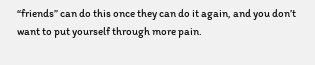“friends” can do this once they can do it again, and you don’t want to put yourself through more pain.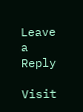Leave a Reply

Visit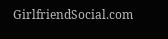GirlfriendSocial.com